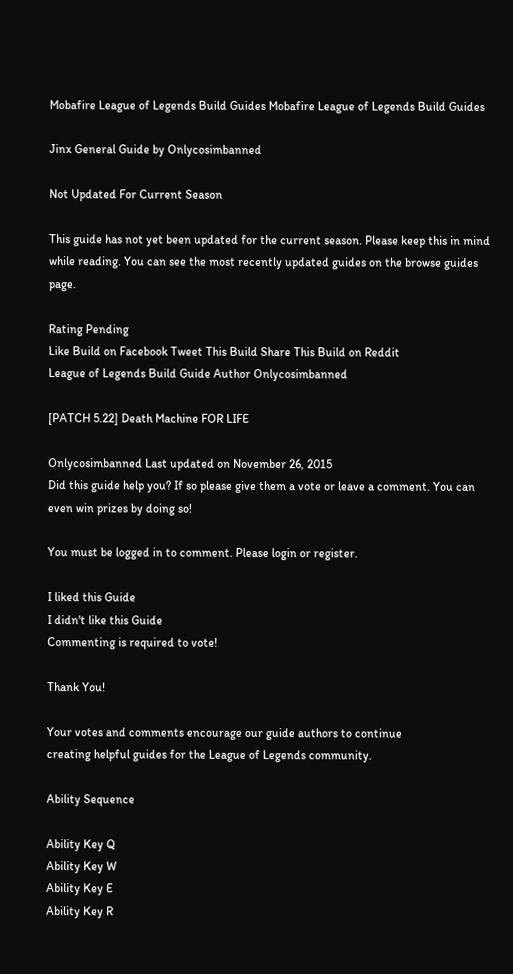Mobafire League of Legends Build Guides Mobafire League of Legends Build Guides

Jinx General Guide by Onlycosimbanned

Not Updated For Current Season

This guide has not yet been updated for the current season. Please keep this in mind while reading. You can see the most recently updated guides on the browse guides page.

Rating Pending
Like Build on Facebook Tweet This Build Share This Build on Reddit
League of Legends Build Guide Author Onlycosimbanned

[PATCH 5.22] Death Machine FOR LIFE

Onlycosimbanned Last updated on November 26, 2015
Did this guide help you? If so please give them a vote or leave a comment. You can even win prizes by doing so!

You must be logged in to comment. Please login or register.

I liked this Guide
I didn't like this Guide
Commenting is required to vote!

Thank You!

Your votes and comments encourage our guide authors to continue
creating helpful guides for the League of Legends community.

Ability Sequence

Ability Key Q
Ability Key W
Ability Key E
Ability Key R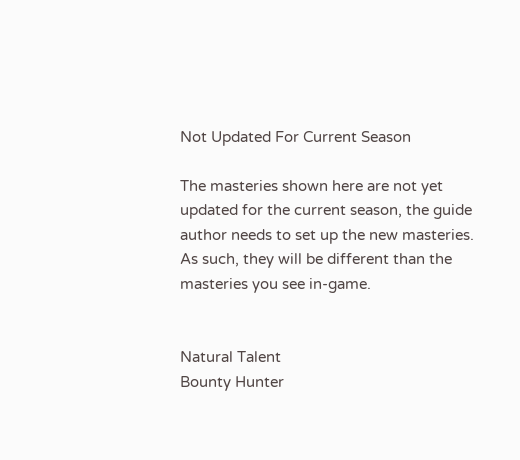Not Updated For Current Season

The masteries shown here are not yet updated for the current season, the guide author needs to set up the new masteries. As such, they will be different than the masteries you see in-game.


Natural Talent
Bounty Hunter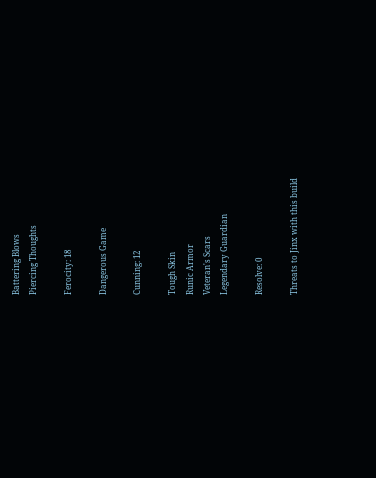Battering Blows
Piercing Thoughts

Ferocity: 18

Dangerous Game

Cunning: 12

Tough Skin
Runic Armor
Veteran's Scars
Legendary Guardian

Resolve: 0

Threats to Jinx with this build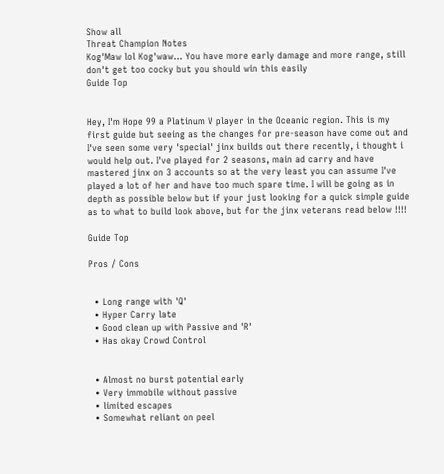Show all
Threat Champion Notes
Kog'Maw lol Kog'waw... You have more early damage and more range, still don't get too cocky but you should win this easily
Guide Top


Hey, I'm Hope 99 a Platinum V player in the Oceanic region. This is my first guide but seeing as the changes for pre-season have come out and I've seen some very 'special' jinx builds out there recently, i thought i would help out. I've played for 2 seasons, main ad carry and have mastered jinx on 3 accounts so at the very least you can assume I've played a lot of her and have too much spare time. I will be going as in depth as possible below but if your just looking for a quick simple guide as to what to build look above, but for the jinx veterans read below !!!!

Guide Top

Pros / Cons


  • Long range with 'Q'
  • Hyper Carry late
  • Good clean up with Passive and 'R'
  • Has okay Crowd Control


  • Almost no burst potential early
  • Very immobile without passive
  • limited escapes
  • Somewhat reliant on peel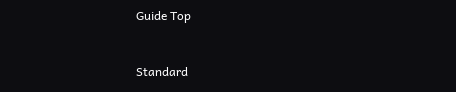Guide Top


Standard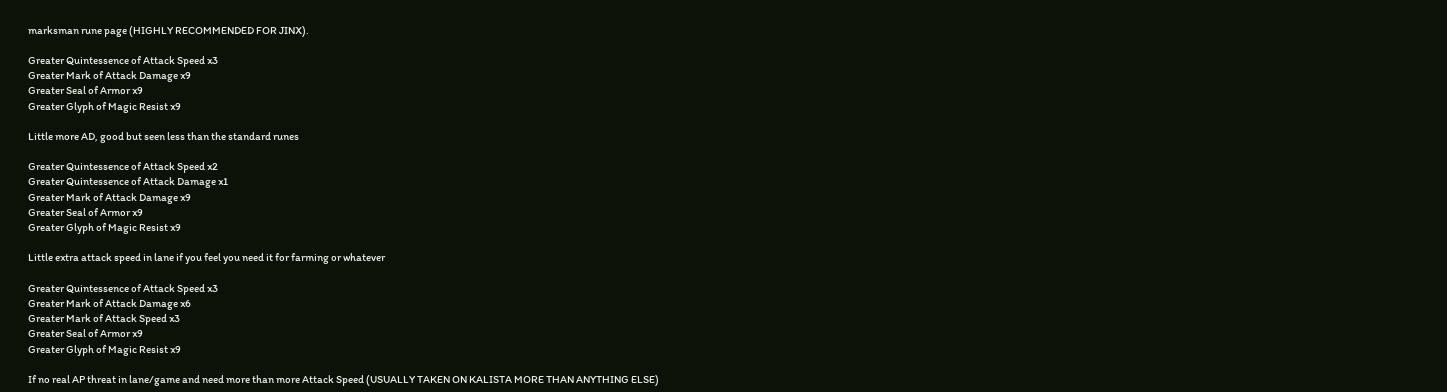marksman rune page (HIGHLY RECOMMENDED FOR JINX).

Greater Quintessence of Attack Speed x3
Greater Mark of Attack Damage x9
Greater Seal of Armor x9
Greater Glyph of Magic Resist x9

Little more AD, good but seen less than the standard runes

Greater Quintessence of Attack Speed x2
Greater Quintessence of Attack Damage x1
Greater Mark of Attack Damage x9
Greater Seal of Armor x9
Greater Glyph of Magic Resist x9

Little extra attack speed in lane if you feel you need it for farming or whatever

Greater Quintessence of Attack Speed x3
Greater Mark of Attack Damage x6
Greater Mark of Attack Speed x3
Greater Seal of Armor x9
Greater Glyph of Magic Resist x9

If no real AP threat in lane/game and need more than more Attack Speed (USUALLY TAKEN ON KALISTA MORE THAN ANYTHING ELSE)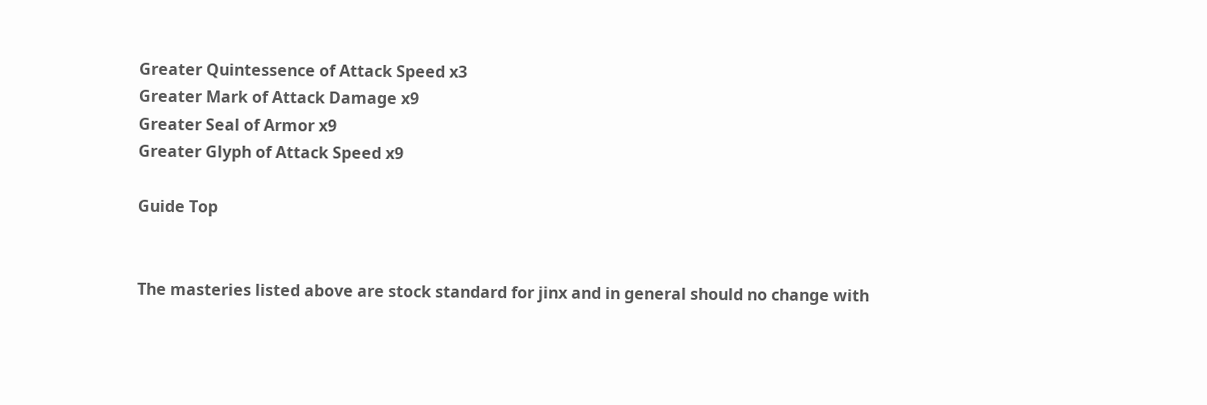Greater Quintessence of Attack Speed x3
Greater Mark of Attack Damage x9
Greater Seal of Armor x9
Greater Glyph of Attack Speed x9

Guide Top


The masteries listed above are stock standard for jinx and in general should no change with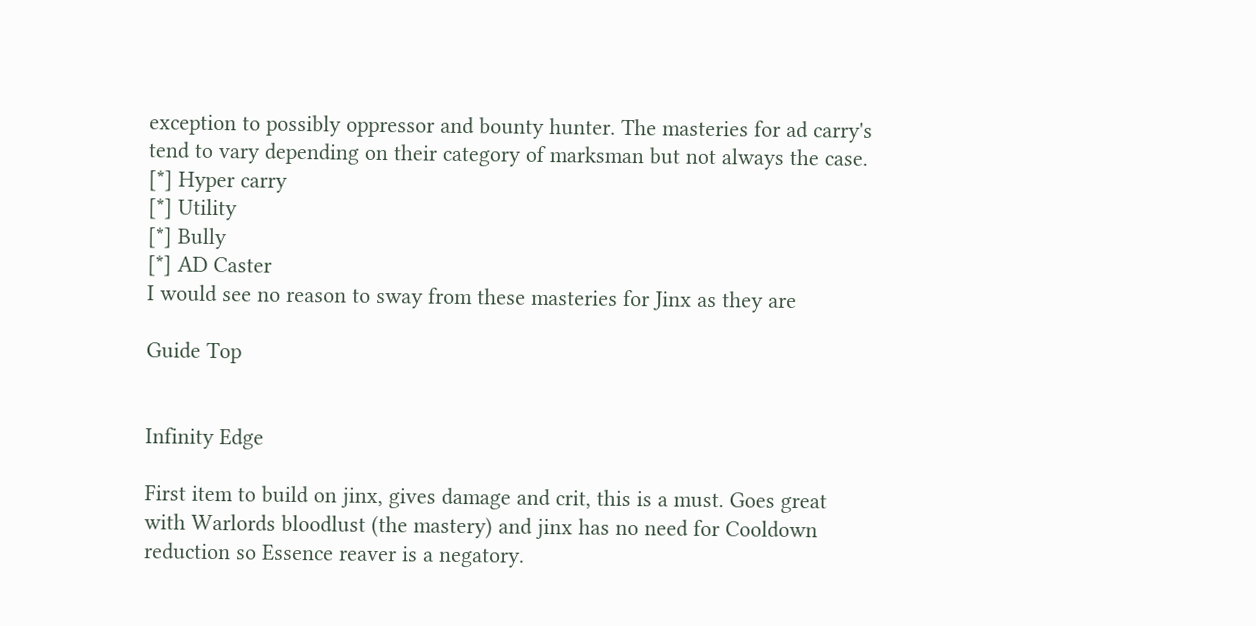exception to possibly oppressor and bounty hunter. The masteries for ad carry's tend to vary depending on their category of marksman but not always the case.
[*] Hyper carry
[*] Utility
[*] Bully
[*] AD Caster
I would see no reason to sway from these masteries for Jinx as they are

Guide Top


Infinity Edge

First item to build on jinx, gives damage and crit, this is a must. Goes great with Warlords bloodlust (the mastery) and jinx has no need for Cooldown reduction so Essence reaver is a negatory.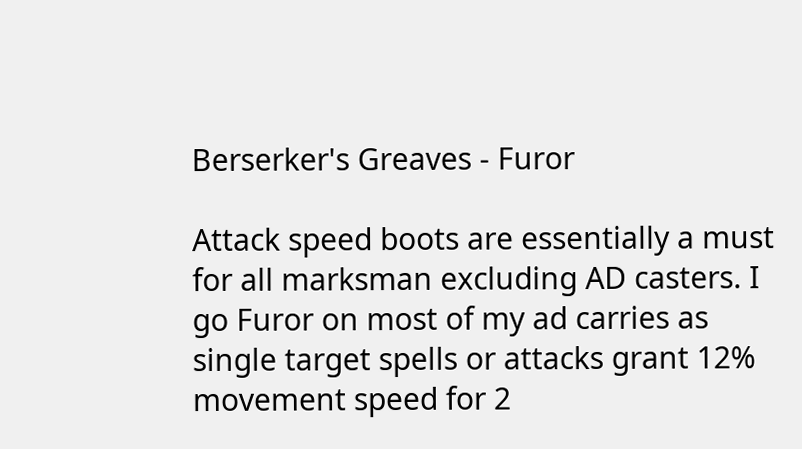Berserker's Greaves - Furor

Attack speed boots are essentially a must for all marksman excluding AD casters. I go Furor on most of my ad carries as single target spells or attacks grant 12% movement speed for 2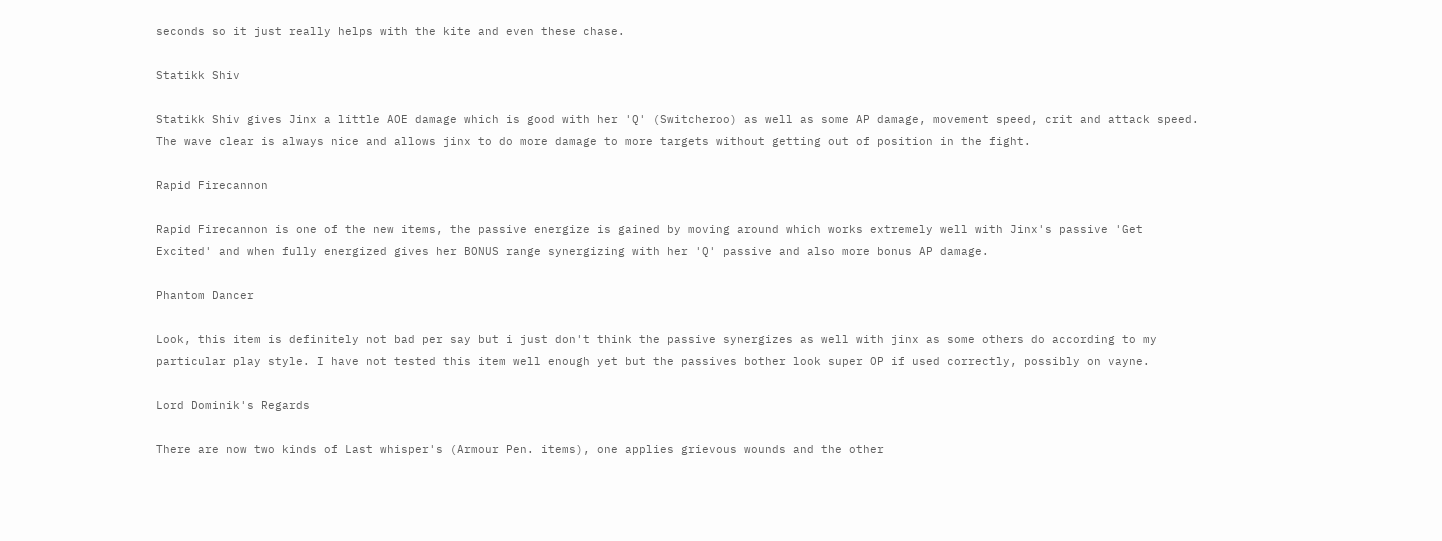seconds so it just really helps with the kite and even these chase.

Statikk Shiv

Statikk Shiv gives Jinx a little AOE damage which is good with her 'Q' (Switcheroo) as well as some AP damage, movement speed, crit and attack speed. The wave clear is always nice and allows jinx to do more damage to more targets without getting out of position in the fight.

Rapid Firecannon

Rapid Firecannon is one of the new items, the passive energize is gained by moving around which works extremely well with Jinx's passive 'Get Excited' and when fully energized gives her BONUS range synergizing with her 'Q' passive and also more bonus AP damage.

Phantom Dancer

Look, this item is definitely not bad per say but i just don't think the passive synergizes as well with jinx as some others do according to my particular play style. I have not tested this item well enough yet but the passives bother look super OP if used correctly, possibly on vayne.

Lord Dominik's Regards

There are now two kinds of Last whisper's (Armour Pen. items), one applies grievous wounds and the other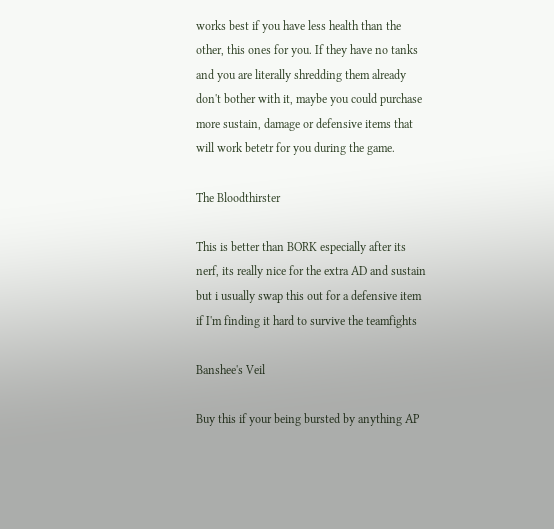works best if you have less health than the other, this ones for you. If they have no tanks and you are literally shredding them already don't bother with it, maybe you could purchase more sustain, damage or defensive items that will work betetr for you during the game.

The Bloodthirster

This is better than BORK especially after its nerf, its really nice for the extra AD and sustain but i usually swap this out for a defensive item if I'm finding it hard to survive the teamfights

Banshee's Veil

Buy this if your being bursted by anything AP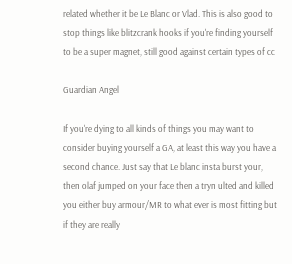related whether it be Le Blanc or Vlad. This is also good to stop things like blitzcrank hooks if you're finding yourself to be a super magnet, still good against certain types of cc

Guardian Angel

If you're dying to all kinds of things you may want to consider buying yourself a GA, at least this way you have a second chance. Just say that Le blanc insta burst your, then olaf jumped on your face then a tryn ulted and killed you either buy armour/MR to what ever is most fitting but if they are really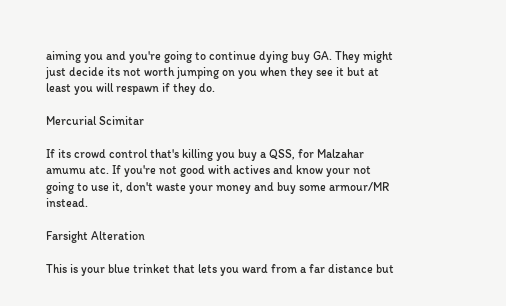aiming you and you're going to continue dying buy GA. They might just decide its not worth jumping on you when they see it but at least you will respawn if they do.

Mercurial Scimitar

If its crowd control that's killing you buy a QSS, for Malzahar amumu atc. If you're not good with actives and know your not going to use it, don't waste your money and buy some armour/MR instead.

Farsight Alteration

This is your blue trinket that lets you ward from a far distance but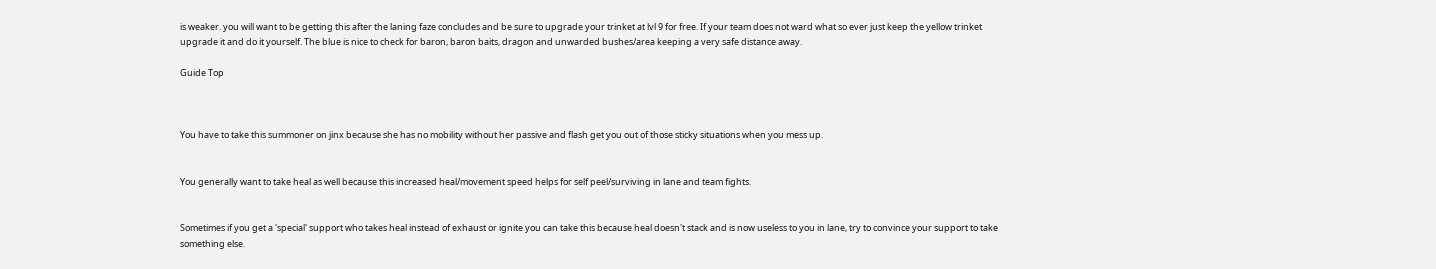is weaker. you will want to be getting this after the laning faze concludes and be sure to upgrade your trinket at lvl 9 for free. If your team does not ward what so ever just keep the yellow trinket upgrade it and do it yourself. The blue is nice to check for baron, baron baits, dragon and unwarded bushes/area keeping a very safe distance away.

Guide Top



You have to take this summoner on jinx because she has no mobility without her passive and flash get you out of those sticky situations when you mess up.


You generally want to take heal as well because this increased heal/movement speed helps for self peel/surviving in lane and team fights.


Sometimes if you get a 'special' support who takes heal instead of exhaust or ignite you can take this because heal doesn't stack and is now useless to you in lane, try to convince your support to take something else.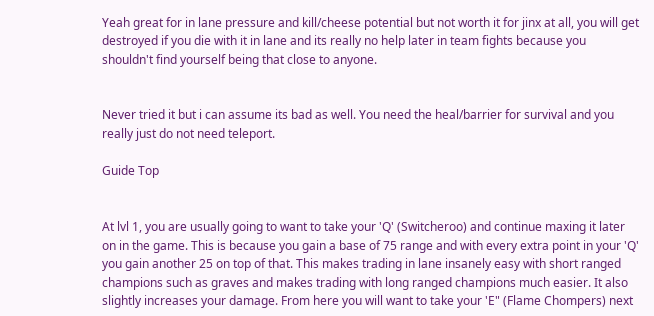Yeah great for in lane pressure and kill/cheese potential but not worth it for jinx at all, you will get destroyed if you die with it in lane and its really no help later in team fights because you shouldn't find yourself being that close to anyone.


Never tried it but i can assume its bad as well. You need the heal/barrier for survival and you really just do not need teleport.

Guide Top


At lvl 1, you are usually going to want to take your 'Q' (Switcheroo) and continue maxing it later on in the game. This is because you gain a base of 75 range and with every extra point in your 'Q' you gain another 25 on top of that. This makes trading in lane insanely easy with short ranged champions such as graves and makes trading with long ranged champions much easier. It also slightly increases your damage. From here you will want to take your 'E" (Flame Chompers) next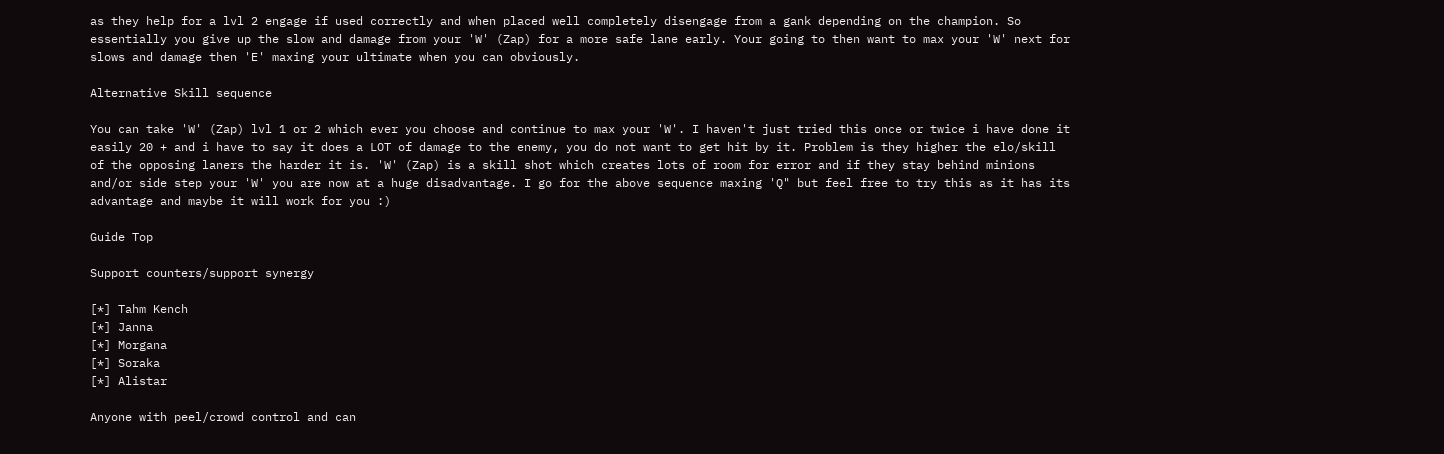as they help for a lvl 2 engage if used correctly and when placed well completely disengage from a gank depending on the champion. So essentially you give up the slow and damage from your 'W' (Zap) for a more safe lane early. Your going to then want to max your 'W' next for slows and damage then 'E' maxing your ultimate when you can obviously.

Alternative Skill sequence

You can take 'W' (Zap) lvl 1 or 2 which ever you choose and continue to max your 'W'. I haven't just tried this once or twice i have done it easily 20 + and i have to say it does a LOT of damage to the enemy, you do not want to get hit by it. Problem is they higher the elo/skill of the opposing laners the harder it is. 'W' (Zap) is a skill shot which creates lots of room for error and if they stay behind minions and/or side step your 'W' you are now at a huge disadvantage. I go for the above sequence maxing 'Q" but feel free to try this as it has its advantage and maybe it will work for you :)

Guide Top

Support counters/support synergy

[*] Tahm Kench
[*] Janna
[*] Morgana
[*] Soraka
[*] Alistar

Anyone with peel/crowd control and can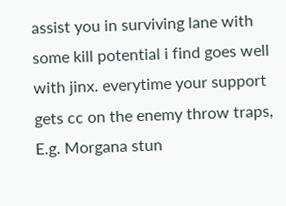assist you in surviving lane with some kill potential i find goes well with jinx. everytime your support gets cc on the enemy throw traps, E.g. Morgana stun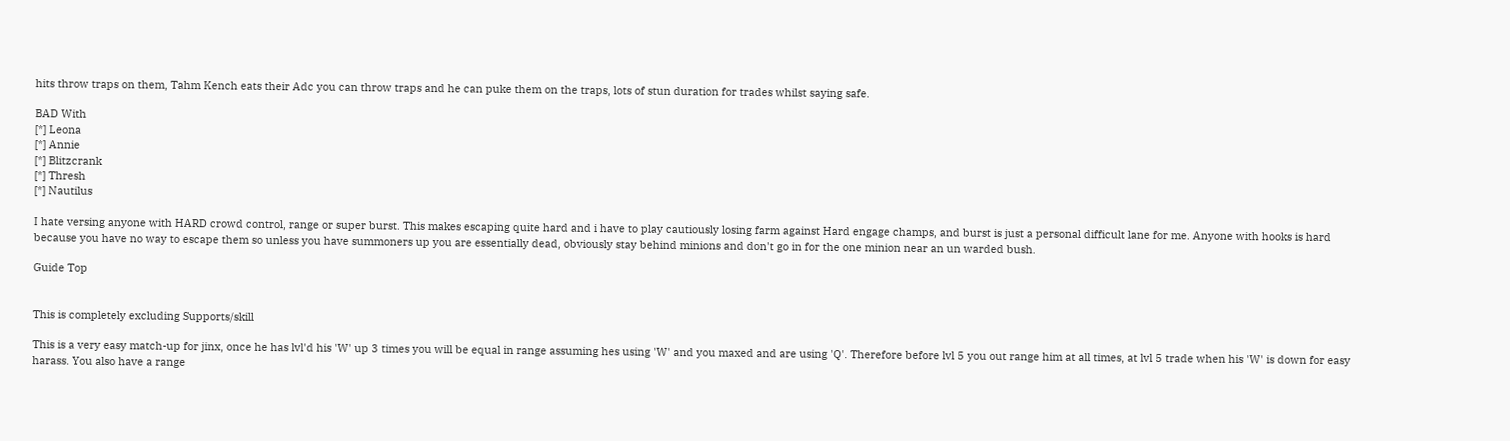hits throw traps on them, Tahm Kench eats their Adc you can throw traps and he can puke them on the traps, lots of stun duration for trades whilst saying safe.

BAD With
[*] Leona
[*] Annie
[*] Blitzcrank
[*] Thresh
[*] Nautilus

I hate versing anyone with HARD crowd control, range or super burst. This makes escaping quite hard and i have to play cautiously losing farm against Hard engage champs, and burst is just a personal difficult lane for me. Anyone with hooks is hard because you have no way to escape them so unless you have summoners up you are essentially dead, obviously stay behind minions and don't go in for the one minion near an un warded bush.

Guide Top


This is completely excluding Supports/skill

This is a very easy match-up for jinx, once he has lvl'd his 'W' up 3 times you will be equal in range assuming hes using 'W' and you maxed and are using 'Q'. Therefore before lvl 5 you out range him at all times, at lvl 5 trade when his 'W' is down for easy harass. You also have a range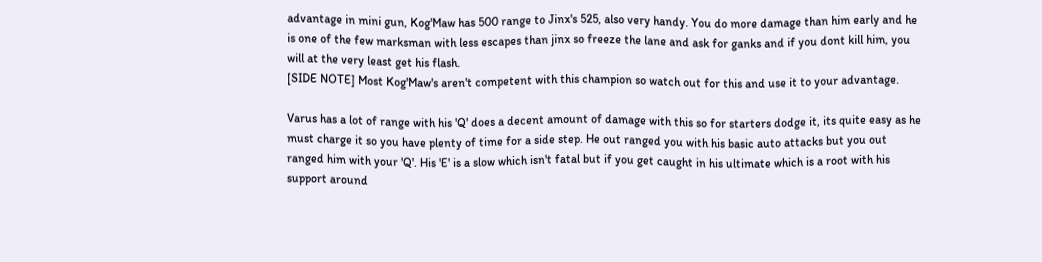advantage in mini gun, Kog'Maw has 500 range to Jinx's 525, also very handy. You do more damage than him early and he is one of the few marksman with less escapes than jinx so freeze the lane and ask for ganks and if you dont kill him, you will at the very least get his flash.
[SIDE NOTE] Most Kog'Maw's aren't competent with this champion so watch out for this and use it to your advantage.

Varus has a lot of range with his 'Q' does a decent amount of damage with this so for starters dodge it, its quite easy as he must charge it so you have plenty of time for a side step. He out ranged you with his basic auto attacks but you out ranged him with your 'Q'. His 'E' is a slow which isn't fatal but if you get caught in his ultimate which is a root with his support around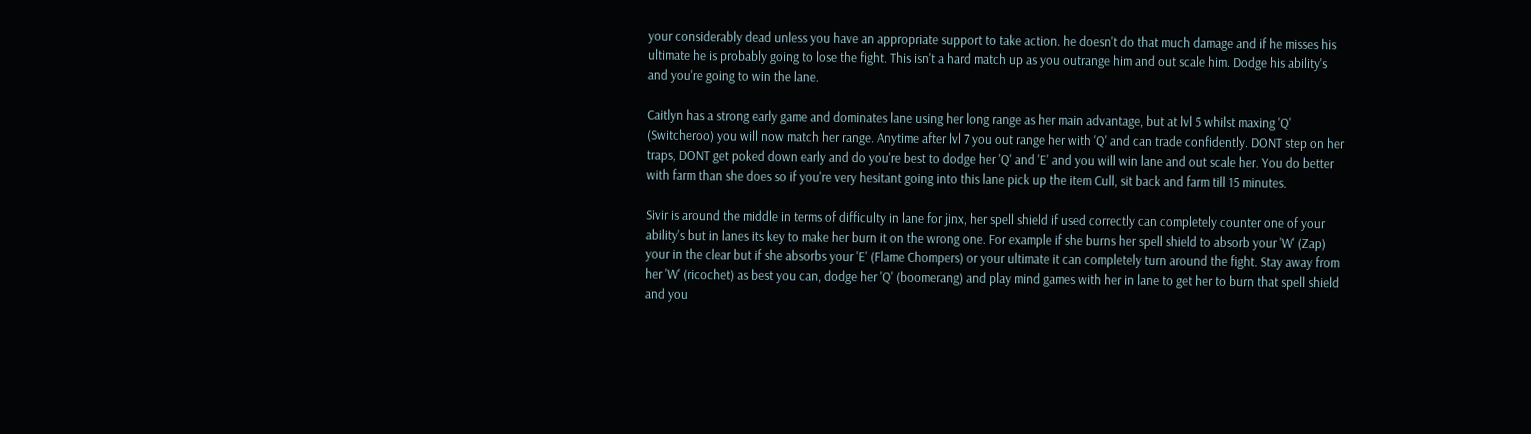your considerably dead unless you have an appropriate support to take action. he doesn't do that much damage and if he misses his ultimate he is probably going to lose the fight. This isn't a hard match up as you outrange him and out scale him. Dodge his ability's and you're going to win the lane.

Caitlyn has a strong early game and dominates lane using her long range as her main advantage, but at lvl 5 whilst maxing 'Q' (Switcheroo) you will now match her range. Anytime after lvl 7 you out range her with 'Q' and can trade confidently. DONT step on her traps, DONT get poked down early and do you're best to dodge her 'Q' and 'E' and you will win lane and out scale her. You do better with farm than she does so if you're very hesitant going into this lane pick up the item Cull, sit back and farm till 15 minutes.

Sivir is around the middle in terms of difficulty in lane for jinx, her spell shield if used correctly can completely counter one of your ability's but in lanes its key to make her burn it on the wrong one. For example if she burns her spell shield to absorb your 'W' (Zap) your in the clear but if she absorbs your 'E' (Flame Chompers) or your ultimate it can completely turn around the fight. Stay away from her 'W' (ricochet) as best you can, dodge her 'Q' (boomerang) and play mind games with her in lane to get her to burn that spell shield and you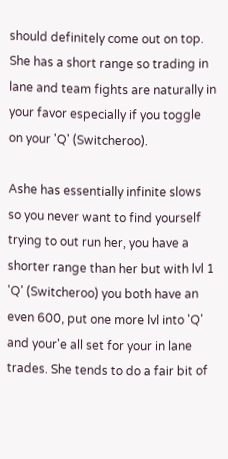should definitely come out on top. She has a short range so trading in lane and team fights are naturally in your favor especially if you toggle on your 'Q' (Switcheroo).

Ashe has essentially infinite slows so you never want to find yourself trying to out run her, you have a shorter range than her but with lvl 1 'Q' (Switcheroo) you both have an even 600, put one more lvl into 'Q' and your'e all set for your in lane trades. She tends to do a fair bit of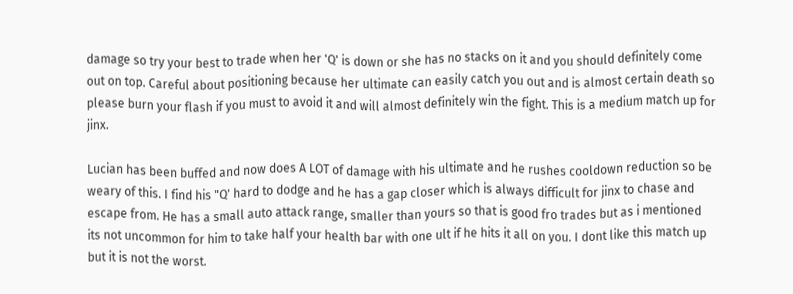damage so try your best to trade when her 'Q' is down or she has no stacks on it and you should definitely come out on top. Careful about positioning because her ultimate can easily catch you out and is almost certain death so please burn your flash if you must to avoid it and will almost definitely win the fight. This is a medium match up for jinx.

Lucian has been buffed and now does A LOT of damage with his ultimate and he rushes cooldown reduction so be weary of this. I find his "Q' hard to dodge and he has a gap closer which is always difficult for jinx to chase and escape from. He has a small auto attack range, smaller than yours so that is good fro trades but as i mentioned its not uncommon for him to take half your health bar with one ult if he hits it all on you. I dont like this match up but it is not the worst.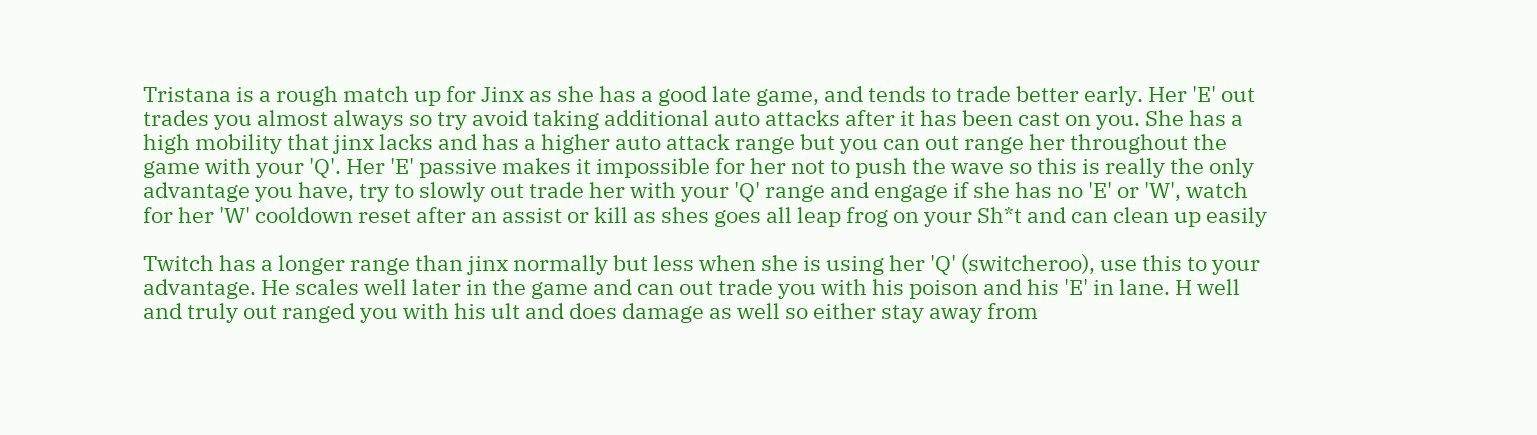Tristana is a rough match up for Jinx as she has a good late game, and tends to trade better early. Her 'E' out trades you almost always so try avoid taking additional auto attacks after it has been cast on you. She has a high mobility that jinx lacks and has a higher auto attack range but you can out range her throughout the game with your 'Q'. Her 'E' passive makes it impossible for her not to push the wave so this is really the only advantage you have, try to slowly out trade her with your 'Q' range and engage if she has no 'E' or 'W', watch for her 'W' cooldown reset after an assist or kill as shes goes all leap frog on your Sh*t and can clean up easily

Twitch has a longer range than jinx normally but less when she is using her 'Q' (switcheroo), use this to your advantage. He scales well later in the game and can out trade you with his poison and his 'E' in lane. H well and truly out ranged you with his ult and does damage as well so either stay away from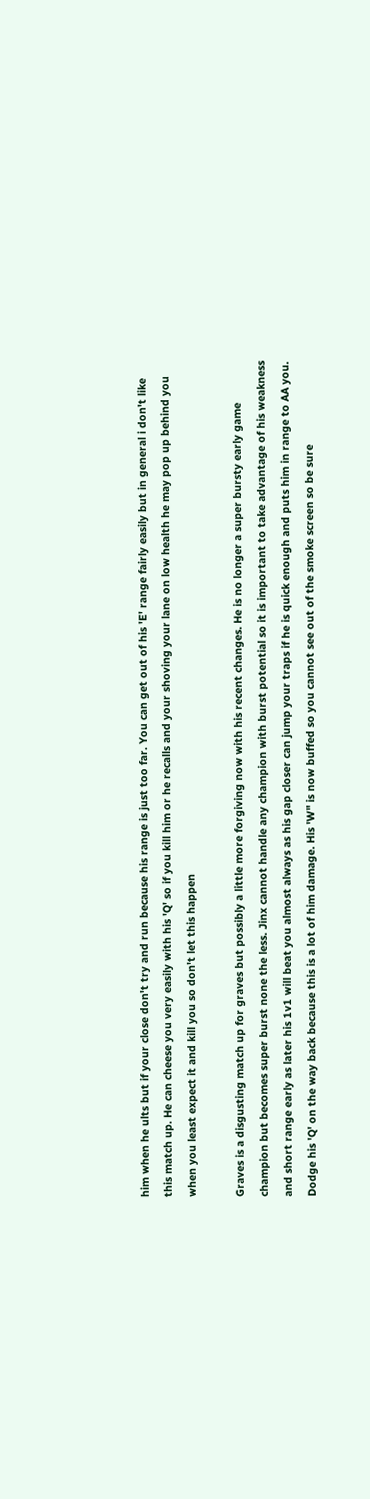him when he ults but if your close don't try and run because his range is just too far. You can get out of his 'E' range fairly easily but in general i don't like this match up. He can cheese you very easily with his 'Q' so if you kill him or he recalls and your shoving your lane on low health he may pop up behind you when you least expect it and kill you so don't let this happen

Graves is a disgusting match up for graves but possibly a little more forgiving now with his recent changes. He is no longer a super bursty early game champion but becomes super burst none the less. Jinx cannot handle any champion with burst potential so it is important to take advantage of his weakness and short range early as later his 1v1 will beat you almost always as his gap closer can jump your traps if he is quick enough and puts him in range to AA you. Dodge his 'Q' on the way back because this is a lot of him damage. His 'W" is now buffed so you cannot see out of the smoke screen so be sure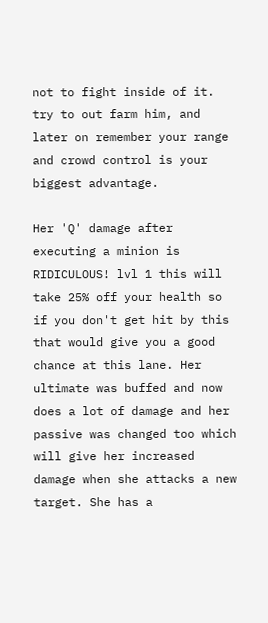not to fight inside of it. try to out farm him, and later on remember your range and crowd control is your biggest advantage.

Her 'Q' damage after executing a minion is RIDICULOUS! lvl 1 this will take 25% off your health so if you don't get hit by this that would give you a good chance at this lane. Her ultimate was buffed and now does a lot of damage and her passive was changed too which will give her increased damage when she attacks a new target. She has a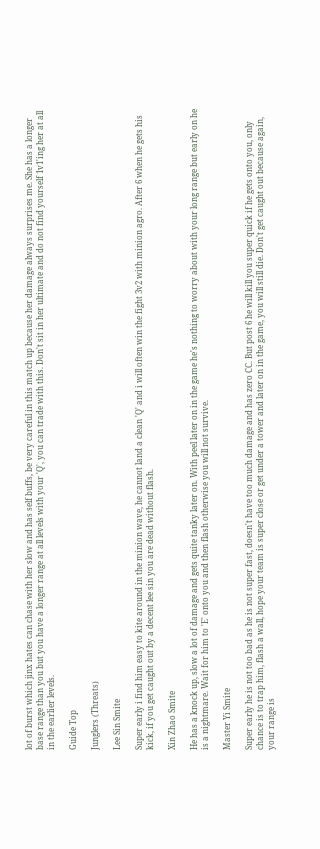lot of burst which jinx hates can chase with her slow and has self buffs, be very careful in this match up because her damage always surprises me. She has a longer base range than you but you have a longer range at all levels with your 'Q', you can trade with this. Don't sit in her ultimate and do not find yourself 1v1'ing her at all in the earlier levels.

Guide Top

Junglers (Threats)

Lee Sin Smite

Super early i find him easy to kite around in the minion wave, he cannot land a clean 'Q' and i will often win the fight 3v2 with minion agro. After 6 when he gets his kick, if you get caught out by a decent lee sin you are dead without flash.

Xin Zhao Smite

He has a knock up, slow a lot of damage and gets quite tanky later on. With peel later on in the game he's nothing to worry about with your long range but early on he is a nightmare. Wait for him to 'E' onto you and then flash otherwise you will not survive.

Master Yi Smite

Super early he is not too bad as he is not super fast, doesn't have too much damage and has zero CC. But post 6 he will kill you super quick if he gets onto you, only chance is to trap him, flash a wall, hope your team is super close or get under a tower and later on in the game, you will still die. Don't get caught out because again, your range is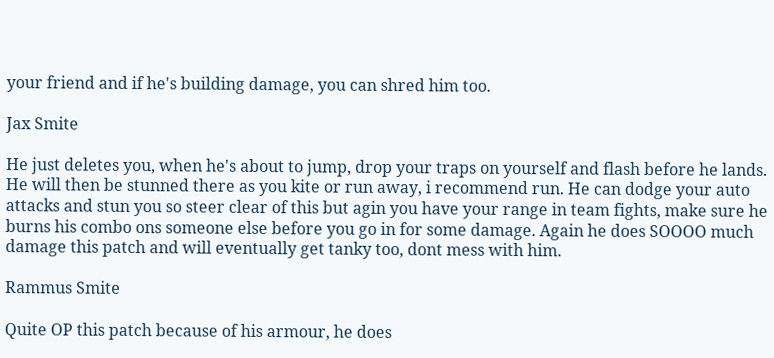your friend and if he's building damage, you can shred him too.

Jax Smite

He just deletes you, when he's about to jump, drop your traps on yourself and flash before he lands. He will then be stunned there as you kite or run away, i recommend run. He can dodge your auto attacks and stun you so steer clear of this but agin you have your range in team fights, make sure he burns his combo ons someone else before you go in for some damage. Again he does SOOOO much damage this patch and will eventually get tanky too, dont mess with him.

Rammus Smite

Quite OP this patch because of his armour, he does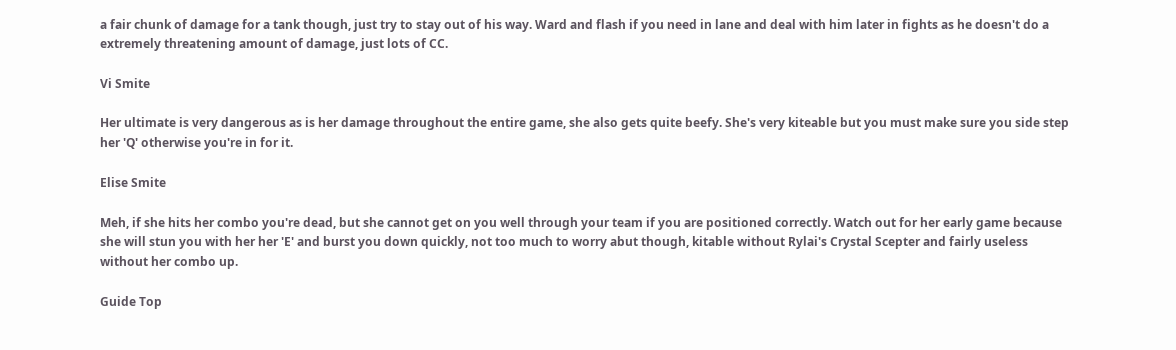a fair chunk of damage for a tank though, just try to stay out of his way. Ward and flash if you need in lane and deal with him later in fights as he doesn't do a extremely threatening amount of damage, just lots of CC.

Vi Smite

Her ultimate is very dangerous as is her damage throughout the entire game, she also gets quite beefy. She's very kiteable but you must make sure you side step her 'Q' otherwise you're in for it.

Elise Smite

Meh, if she hits her combo you're dead, but she cannot get on you well through your team if you are positioned correctly. Watch out for her early game because she will stun you with her her 'E' and burst you down quickly, not too much to worry abut though, kitable without Rylai's Crystal Scepter and fairly useless without her combo up.

Guide Top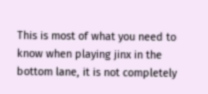This is most of what you need to know when playing jinx in the bottom lane, it is not completely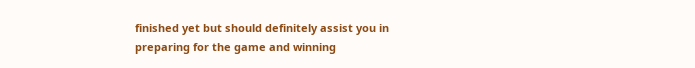finished yet but should definitely assist you in preparing for the game and winning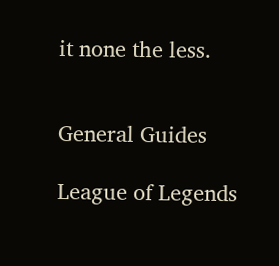it none the less.


General Guides

League of Legends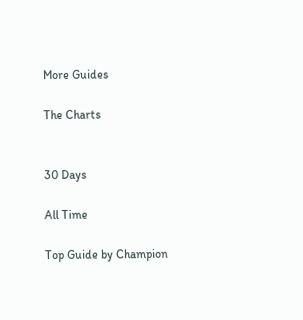More Guides

The Charts


30 Days

All Time

Top Guide by Champion